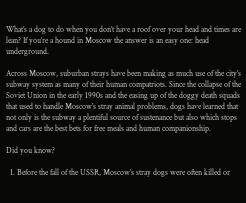What’s a dog to do when you don’t have a roof over your head and times are lean? If you’re a hound in Moscow the answer is an easy one: head underground.

Across Moscow, suburban strays have been making as much use of the city’s subway system as many of their human compatriots. Since the collapse of the Soviet Union in the early 1990s and the easing up of the doggy death squads that used to handle Moscow’s stray animal problems, dogs have learned that not only is the subway a plentiful source of sustenance but also which stops and cars are the best bets for free meals and human companionship.

Did you know?

  1. Before the fall of the USSR, Moscow’s stray dogs were often killed or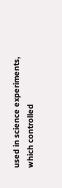used in science experiments, which controlled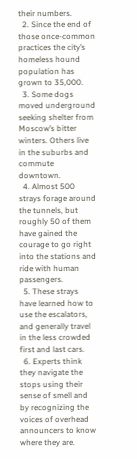their numbers.
  2. Since the end of those once-common practices the city’s homeless hound population has grown to 35,000.
  3. Some dogs moved underground seeking shelter from Moscow’s bitter winters. Others live in the suburbs and commute downtown.
  4. Almost 500 strays forage around the tunnels, but roughly 50 of them have gained the courage to go right into the stations and ride with human passengers.
  5. These strays have learned how to use the escalators, and generally travel in the less crowded first and last cars.
  6. Experts think they navigate the stops using their sense of smell and by recognizing the voices of overhead announcers to know where they are.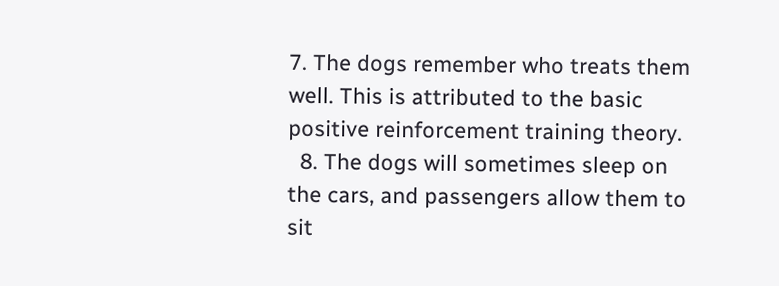7. The dogs remember who treats them well. This is attributed to the basic positive reinforcement training theory.
  8. The dogs will sometimes sleep on the cars, and passengers allow them to sit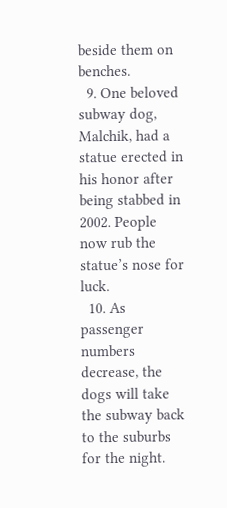beside them on benches.
  9. One beloved subway dog, Malchik, had a statue erected in his honor after being stabbed in 2002. People now rub the statue’s nose for luck.
  10. As passenger numbers decrease, the dogs will take the subway back to the suburbs for the night.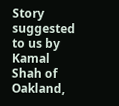Story suggested to us by Kamal Shah of Oakland,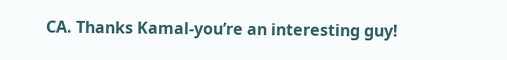CA. Thanks Kamal-you’re an interesting guy!